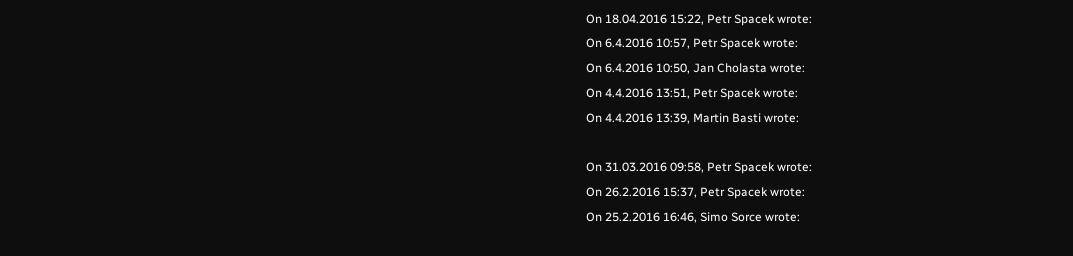On 18.04.2016 15:22, Petr Spacek wrote:
On 6.4.2016 10:57, Petr Spacek wrote:
On 6.4.2016 10:50, Jan Cholasta wrote:
On 4.4.2016 13:51, Petr Spacek wrote:
On 4.4.2016 13:39, Martin Basti wrote:

On 31.03.2016 09:58, Petr Spacek wrote:
On 26.2.2016 15:37, Petr Spacek wrote:
On 25.2.2016 16:46, Simo Sorce wrote: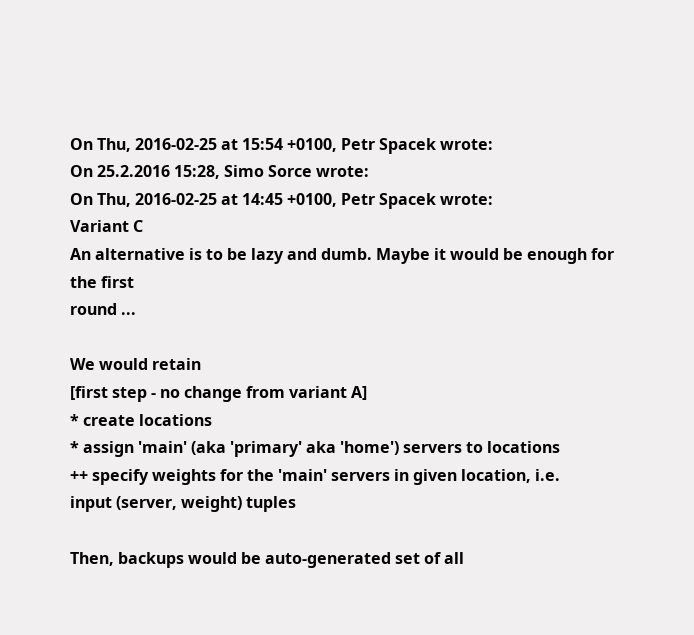On Thu, 2016-02-25 at 15:54 +0100, Petr Spacek wrote:
On 25.2.2016 15:28, Simo Sorce wrote:
On Thu, 2016-02-25 at 14:45 +0100, Petr Spacek wrote:
Variant C
An alternative is to be lazy and dumb. Maybe it would be enough for
the first
round ...

We would retain
[first step - no change from variant A]
* create locations
* assign 'main' (aka 'primary' aka 'home') servers to locations
++ specify weights for the 'main' servers in given location, i.e.
input (server, weight) tuples

Then, backups would be auto-generated set of all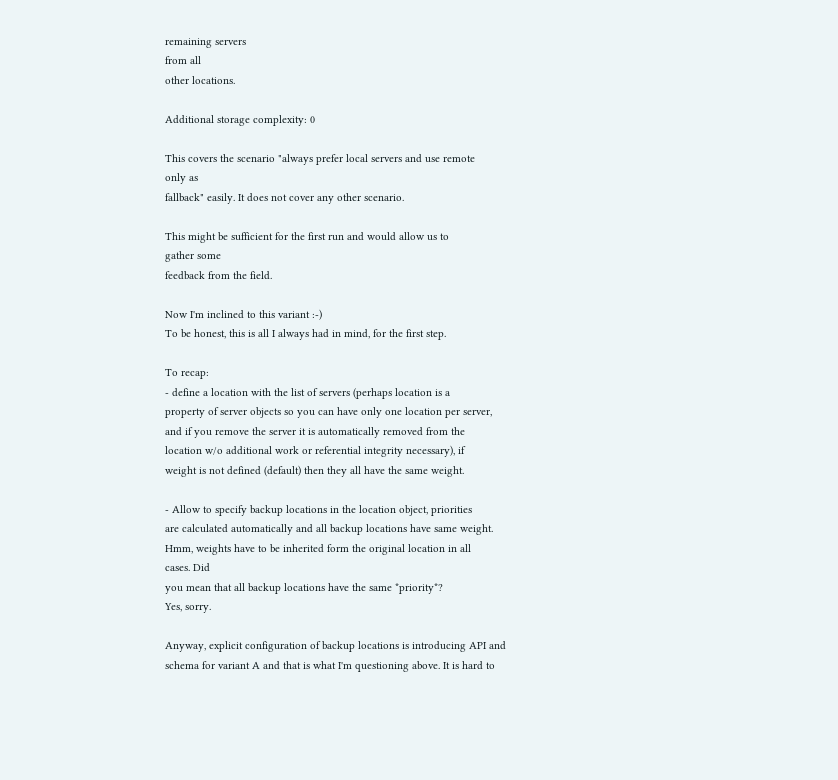remaining servers
from all
other locations.

Additional storage complexity: 0

This covers the scenario "always prefer local servers and use remote
only as
fallback" easily. It does not cover any other scenario.

This might be sufficient for the first run and would allow us to
gather some
feedback from the field.

Now I'm inclined to this variant :-)
To be honest, this is all I always had in mind, for the first step.

To recap:
- define a location with the list of servers (perhaps location is a
property of server objects so you can have only one location per server,
and if you remove the server it is automatically removed from the
location w/o additional work or referential integrity necessary), if
weight is not defined (default) then they all have the same weight.

- Allow to specify backup locations in the location object, priorities
are calculated automatically and all backup locations have same weight.
Hmm, weights have to be inherited form the original location in all
cases. Did
you mean that all backup locations have the same *priority*?
Yes, sorry.

Anyway, explicit configuration of backup locations is introducing API and
schema for variant A and that is what I'm questioning above. It is hard to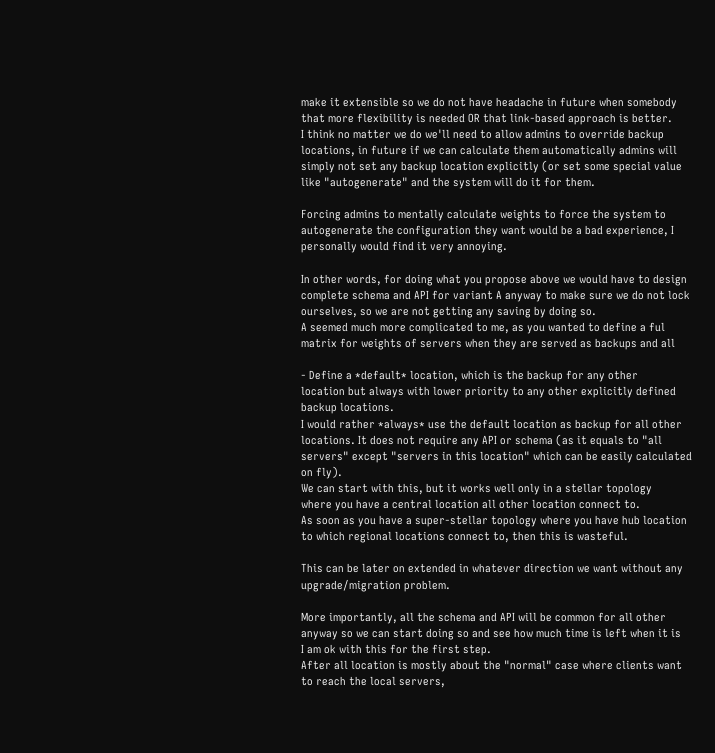make it extensible so we do not have headache in future when somebody
that more flexibility is needed OR that link-based approach is better.
I think no matter we do we'll need to allow admins to override backup
locations, in future if we can calculate them automatically admins will
simply not set any backup location explicitly (or set some special value
like "autogenerate" and the system will do it for them.

Forcing admins to mentally calculate weights to force the system to
autogenerate the configuration they want would be a bad experience, I
personally would find it very annoying.

In other words, for doing what you propose above we would have to design
complete schema and API for variant A anyway to make sure we do not lock
ourselves, so we are not getting any saving by doing so.
A seemed much more complicated to me, as you wanted to define a ful
matrix for weights of servers when they are served as backups and all

- Define a *default* location, which is the backup for any other
location but always with lower priority to any other explicitly defined
backup locations.
I would rather *always* use the default location as backup for all other
locations. It does not require any API or schema (as it equals to "all
servers" except "servers in this location" which can be easily calculated
on fly).
We can start with this, but it works well only in a stellar topology
where you have a central location all other location connect to.
As soon as you have a super-stellar topology where you have hub location
to which regional locations connect to, then this is wasteful.

This can be later on extended in whatever direction we want without any
upgrade/migration problem.

More importantly, all the schema and API will be common for all other
anyway so we can start doing so and see how much time is left when it is
I am ok with this for the first step.
After all location is mostly about the "normal" case where clients want
to reach the local servers,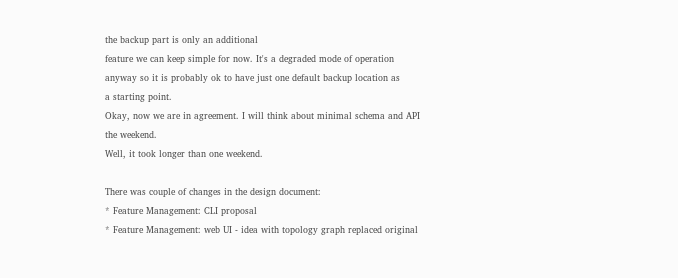the backup part is only an additional
feature we can keep simple for now. It's a degraded mode of operation
anyway so it is probably ok to have just one default backup location as
a starting point.
Okay, now we are in agreement. I will think about minimal schema and API
the weekend.
Well, it took longer than one weekend.

There was couple of changes in the design document:
* Feature Management: CLI proposal
* Feature Management: web UI - idea with topology graph replaced original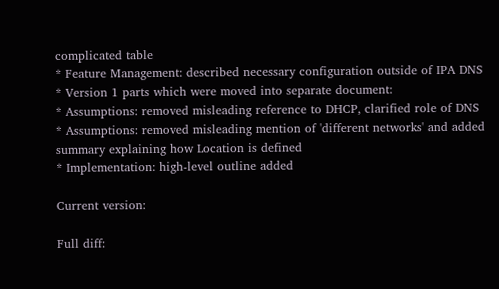complicated table
* Feature Management: described necessary configuration outside of IPA DNS
* Version 1 parts which were moved into separate document:
* Assumptions: removed misleading reference to DHCP, clarified role of DNS
* Assumptions: removed misleading mention of 'different networks' and added
summary explaining how Location is defined
* Implementation: high-level outline added

Current version:

Full diff: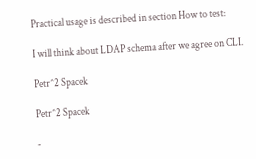Practical usage is described in section How to test:

I will think about LDAP schema after we agree on CLI.

Petr^2 Spacek

Petr^2 Spacek

-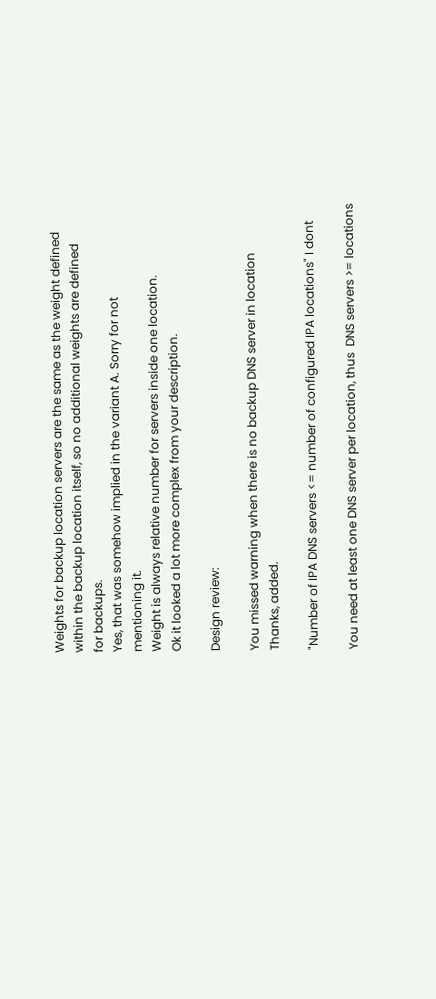Weights for backup location servers are the same as the weight defined
within the backup location itself, so no additional weights are defined
for backups.
Yes, that was somehow implied in the variant A. Sorry for not
mentioning it.
Weight is always relative number for servers inside one location.
Ok it looked a lot more complex from your description.

Design review:

You missed warning when there is no backup DNS server in location
Thanks, added.

"Number of IPA DNS servers <= number of configured IPA locations" I dont

You need at least one DNS server per location, thus  DNS servers >= locations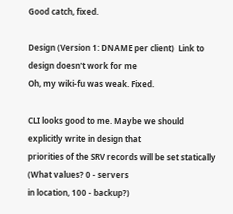Good catch, fixed.

Design (Version 1: DNAME per client)  Link to design doesn't work for me
Oh, my wiki-fu was weak. Fixed.

CLI looks good to me. Maybe we should explicitly write in design that
priorities of the SRV records will be set statically (What values? 0 - servers
in location, 100 - backup?)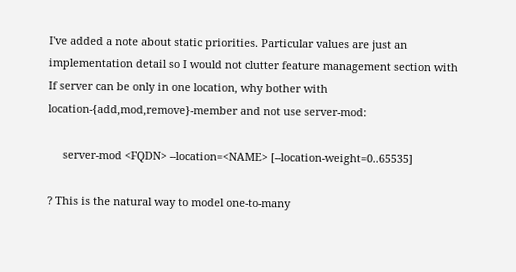I've added a note about static priorities. Particular values are just an
implementation detail so I would not clutter feature management section with
If server can be only in one location, why bother with
location-{add,mod,remove}-member and not use server-mod:

     server-mod <FQDN> --location=<NAME> [--location-weight=0..65535]

? This is the natural way to model one-to-many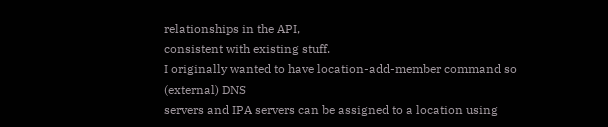relationships in the API,
consistent with existing stuff.
I originally wanted to have location-add-member command so (external) DNS
servers and IPA servers can be assigned to a location using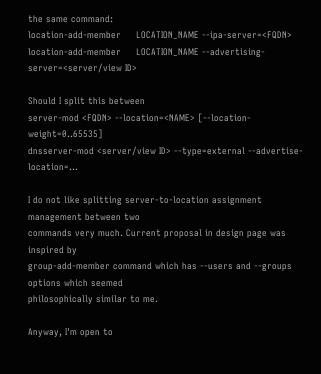the same command:
location-add-member     LOCATION_NAME --ipa-server=<FQDN>
location-add-member     LOCATION_NAME --advertising-server=<server/view ID>

Should I split this between
server-mod <FQDN> --location=<NAME> [--location-weight=0..65535]
dnsserver-mod <server/view ID> --type=external --advertise-location=...

I do not like splitting server-to-location assignment management between two
commands very much. Current proposal in design page was inspired by
group-add-member command which has --users and --groups options which seemed
philosophically similar to me.

Anyway, I'm open to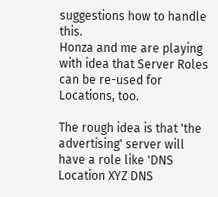suggestions how to handle this.
Honza and me are playing with idea that Server Roles can be re-used for
Locations, too.

The rough idea is that 'the advertising' server will have a role like 'DNS
Location XYZ DNS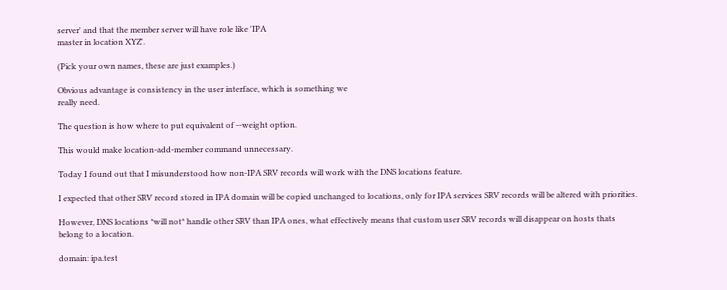server' and that the member server will have role like 'IPA
master in location XYZ'.

(Pick your own names, these are just examples.)

Obvious advantage is consistency in the user interface, which is something we
really need.

The question is how where to put equivalent of --weight option.

This would make location-add-member command unnecessary.

Today I found out that I misunderstood how non-IPA SRV records will work with the DNS locations feature.

I expected that other SRV record stored in IPA domain will be copied unchanged to locations, only for IPA services SRV records will be altered with priorities.

However, DNS locations *will not* handle other SRV than IPA ones, what effectively means that custom user SRV records will disappear on hosts thats belong to a location.

domain: ipa.test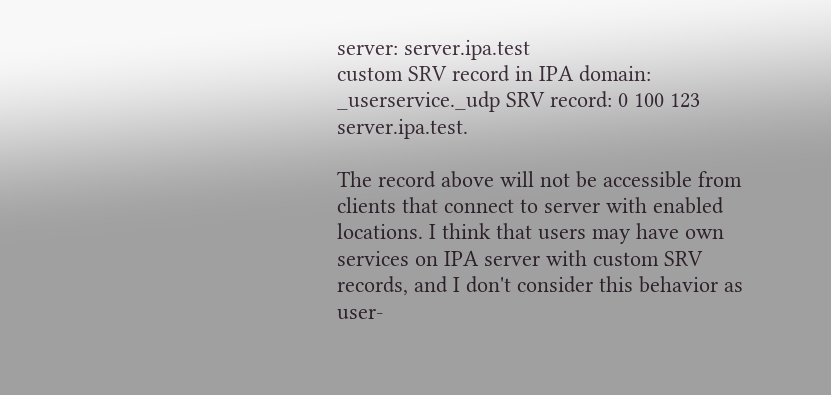server: server.ipa.test
custom SRV record in IPA domain: _userservice._udp SRV record: 0 100 123 server.ipa.test.

The record above will not be accessible from clients that connect to server with enabled locations. I think that users may have own services on IPA server with custom SRV records, and I don't consider this behavior as user-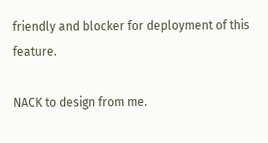friendly and blocker for deployment of this feature.

NACK to design from me.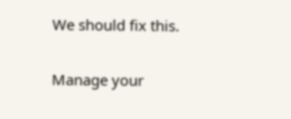We should fix this.


Manage your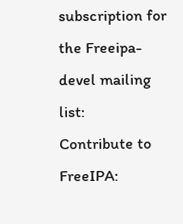subscription for the Freeipa-devel mailing list:
Contribute to FreeIPA: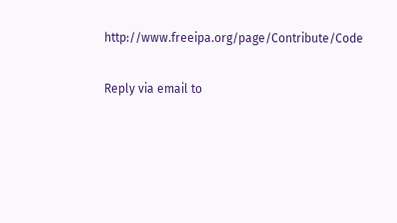http://www.freeipa.org/page/Contribute/Code

Reply via email to